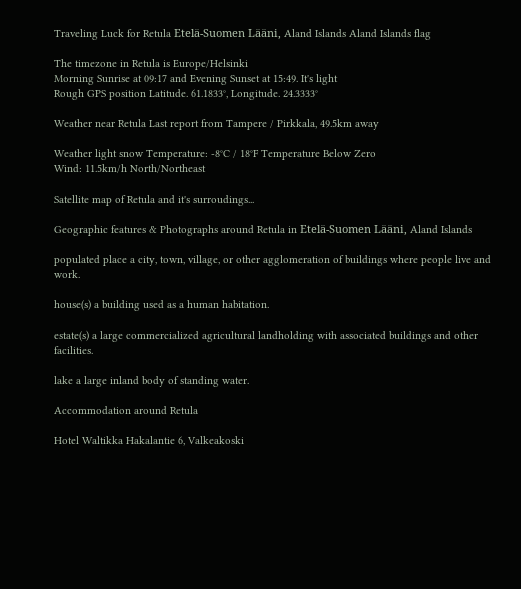Traveling Luck for Retula Etelä-Suomen Lääni, Aland Islands Aland Islands flag

The timezone in Retula is Europe/Helsinki
Morning Sunrise at 09:17 and Evening Sunset at 15:49. It's light
Rough GPS position Latitude. 61.1833°, Longitude. 24.3333°

Weather near Retula Last report from Tampere / Pirkkala, 49.5km away

Weather light snow Temperature: -8°C / 18°F Temperature Below Zero
Wind: 11.5km/h North/Northeast

Satellite map of Retula and it's surroudings...

Geographic features & Photographs around Retula in Etelä-Suomen Lääni, Aland Islands

populated place a city, town, village, or other agglomeration of buildings where people live and work.

house(s) a building used as a human habitation.

estate(s) a large commercialized agricultural landholding with associated buildings and other facilities.

lake a large inland body of standing water.

Accommodation around Retula

Hotel Waltikka Hakalantie 6, Valkeakoski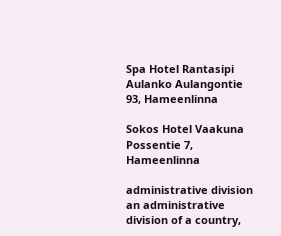Spa Hotel Rantasipi Aulanko Aulangontie 93, Hameenlinna

Sokos Hotel Vaakuna Possentie 7, Hameenlinna

administrative division an administrative division of a country,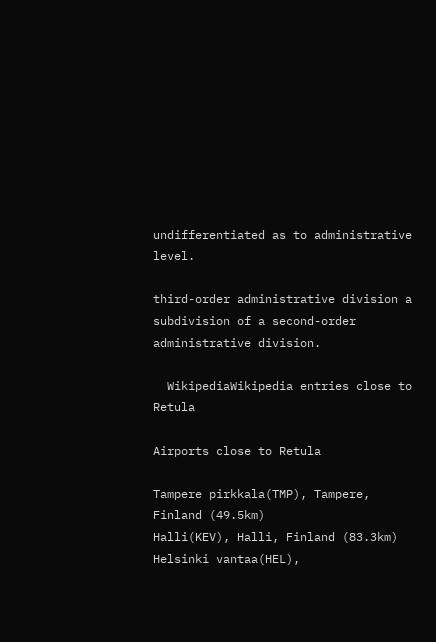undifferentiated as to administrative level.

third-order administrative division a subdivision of a second-order administrative division.

  WikipediaWikipedia entries close to Retula

Airports close to Retula

Tampere pirkkala(TMP), Tampere, Finland (49.5km)
Halli(KEV), Halli, Finland (83.3km)
Helsinki vantaa(HEL),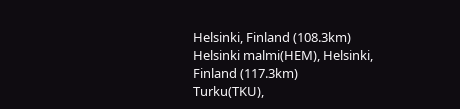Helsinki, Finland (108.3km)
Helsinki malmi(HEM), Helsinki, Finland (117.3km)
Turku(TKU),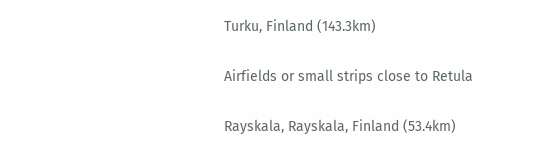Turku, Finland (143.3km)

Airfields or small strips close to Retula

Rayskala, Rayskala, Finland (53.4km)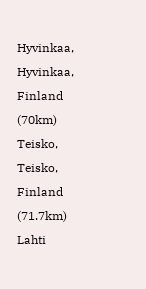Hyvinkaa, Hyvinkaa, Finland (70km)
Teisko, Teisko, Finland (71.7km)
Lahti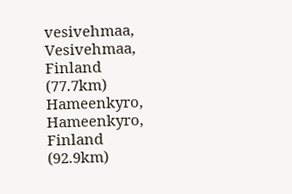vesivehmaa, Vesivehmaa, Finland (77.7km)
Hameenkyro, Hameenkyro, Finland (92.9km)